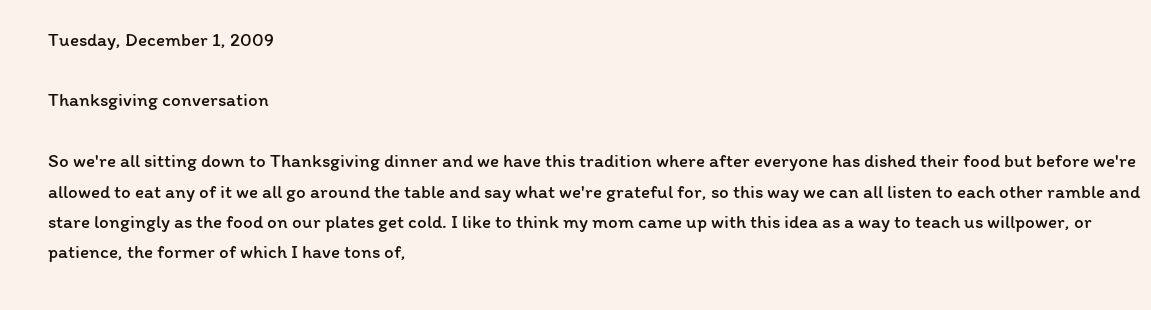Tuesday, December 1, 2009

Thanksgiving conversation

So we're all sitting down to Thanksgiving dinner and we have this tradition where after everyone has dished their food but before we're allowed to eat any of it we all go around the table and say what we're grateful for, so this way we can all listen to each other ramble and stare longingly as the food on our plates get cold. I like to think my mom came up with this idea as a way to teach us willpower, or patience, the former of which I have tons of,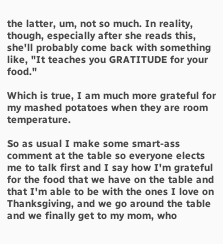the latter, um, not so much. In reality, though, especially after she reads this, she'll probably come back with something like, "It teaches you GRATITUDE for your food."

Which is true, I am much more grateful for my mashed potatoes when they are room temperature.

So as usual I make some smart-ass comment at the table so everyone elects me to talk first and I say how I'm grateful for the food that we have on the table and that I'm able to be with the ones I love on Thanksgiving, and we go around the table and we finally get to my mom, who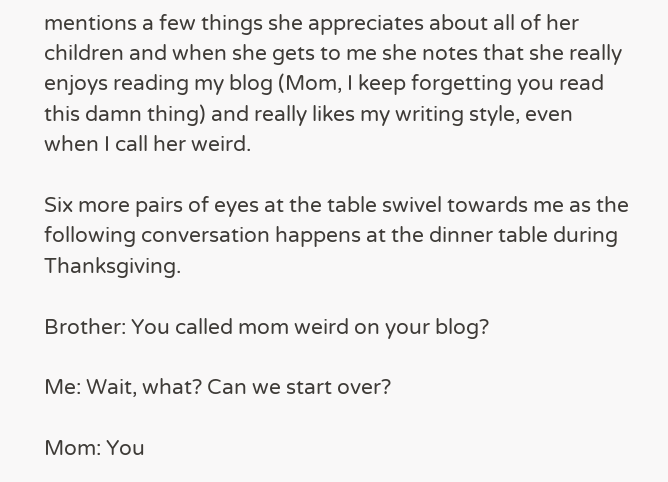mentions a few things she appreciates about all of her children and when she gets to me she notes that she really enjoys reading my blog (Mom, I keep forgetting you read this damn thing) and really likes my writing style, even when I call her weird.

Six more pairs of eyes at the table swivel towards me as the following conversation happens at the dinner table during Thanksgiving.

Brother: You called mom weird on your blog?

Me: Wait, what? Can we start over?

Mom: You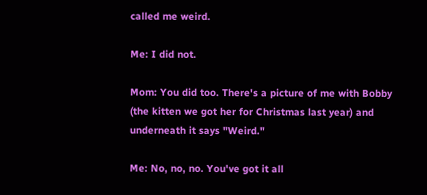called me weird.

Me: I did not.

Mom: You did too. There's a picture of me with Bobby (the kitten we got her for Christmas last year) and underneath it says "Weird."

Me: No, no, no. You've got it all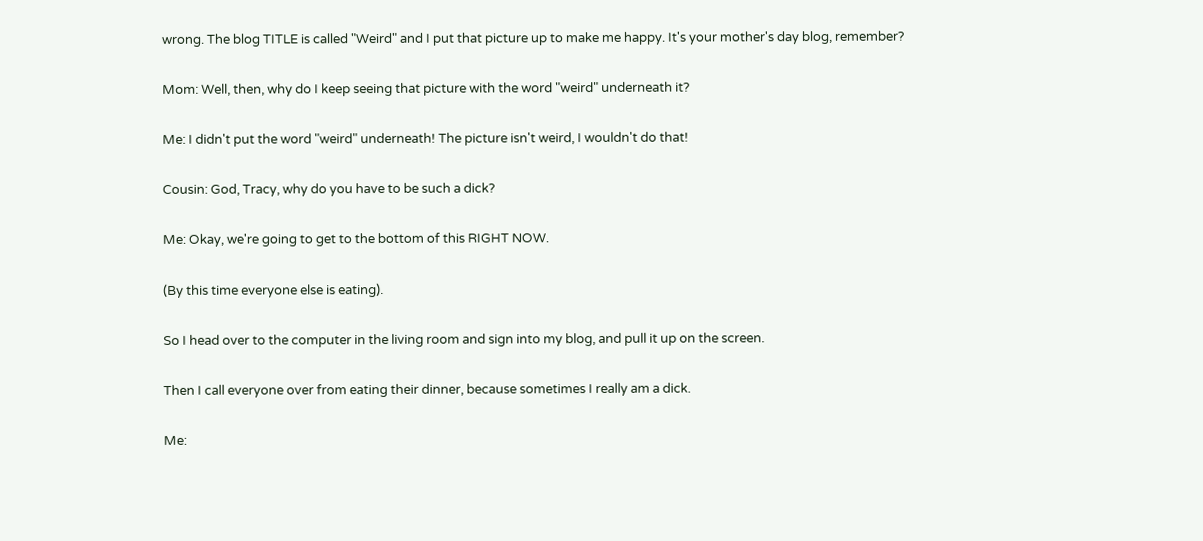wrong. The blog TITLE is called "Weird" and I put that picture up to make me happy. It's your mother's day blog, remember?

Mom: Well, then, why do I keep seeing that picture with the word "weird" underneath it?

Me: I didn't put the word "weird" underneath! The picture isn't weird, I wouldn't do that!

Cousin: God, Tracy, why do you have to be such a dick?

Me: Okay, we're going to get to the bottom of this RIGHT NOW.

(By this time everyone else is eating).

So I head over to the computer in the living room and sign into my blog, and pull it up on the screen.

Then I call everyone over from eating their dinner, because sometimes I really am a dick.

Me: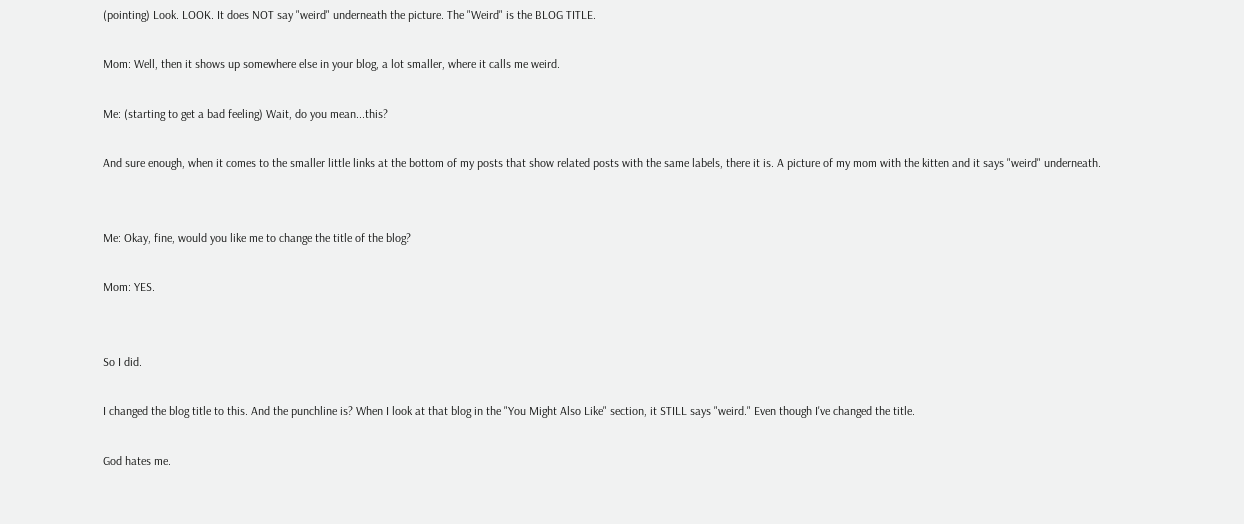(pointing) Look. LOOK. It does NOT say "weird" underneath the picture. The "Weird" is the BLOG TITLE.

Mom: Well, then it shows up somewhere else in your blog, a lot smaller, where it calls me weird.

Me: (starting to get a bad feeling) Wait, do you mean...this?

And sure enough, when it comes to the smaller little links at the bottom of my posts that show related posts with the same labels, there it is. A picture of my mom with the kitten and it says "weird" underneath.


Me: Okay, fine, would you like me to change the title of the blog?

Mom: YES.


So I did.

I changed the blog title to this. And the punchline is? When I look at that blog in the "You Might Also Like" section, it STILL says "weird." Even though I've changed the title.

God hates me.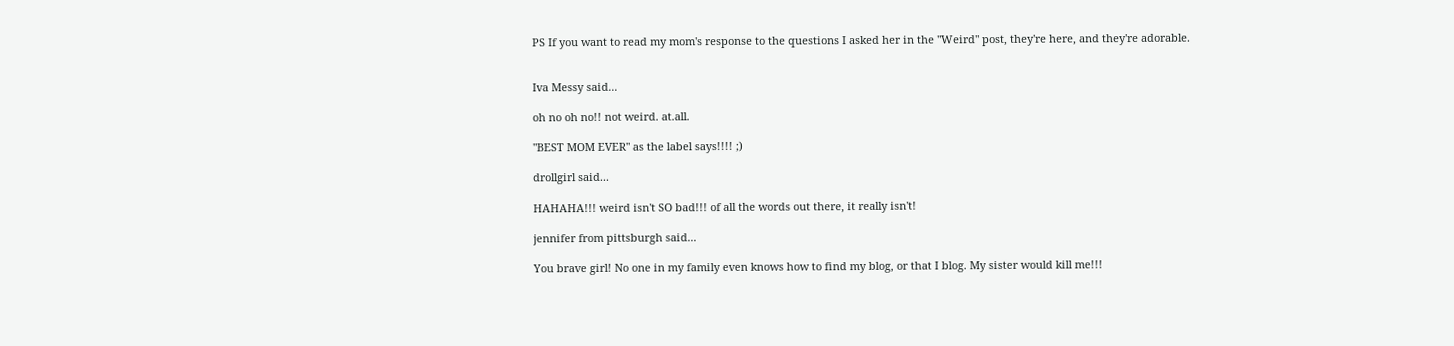PS If you want to read my mom's response to the questions I asked her in the "Weird" post, they're here, and they're adorable.


Iva Messy said...

oh no oh no!! not weird. at.all.

"BEST MOM EVER" as the label says!!!! ;)

drollgirl said...

HAHAHA!!! weird isn't SO bad!!! of all the words out there, it really isn't!

jennifer from pittsburgh said...

You brave girl! No one in my family even knows how to find my blog, or that I blog. My sister would kill me!!!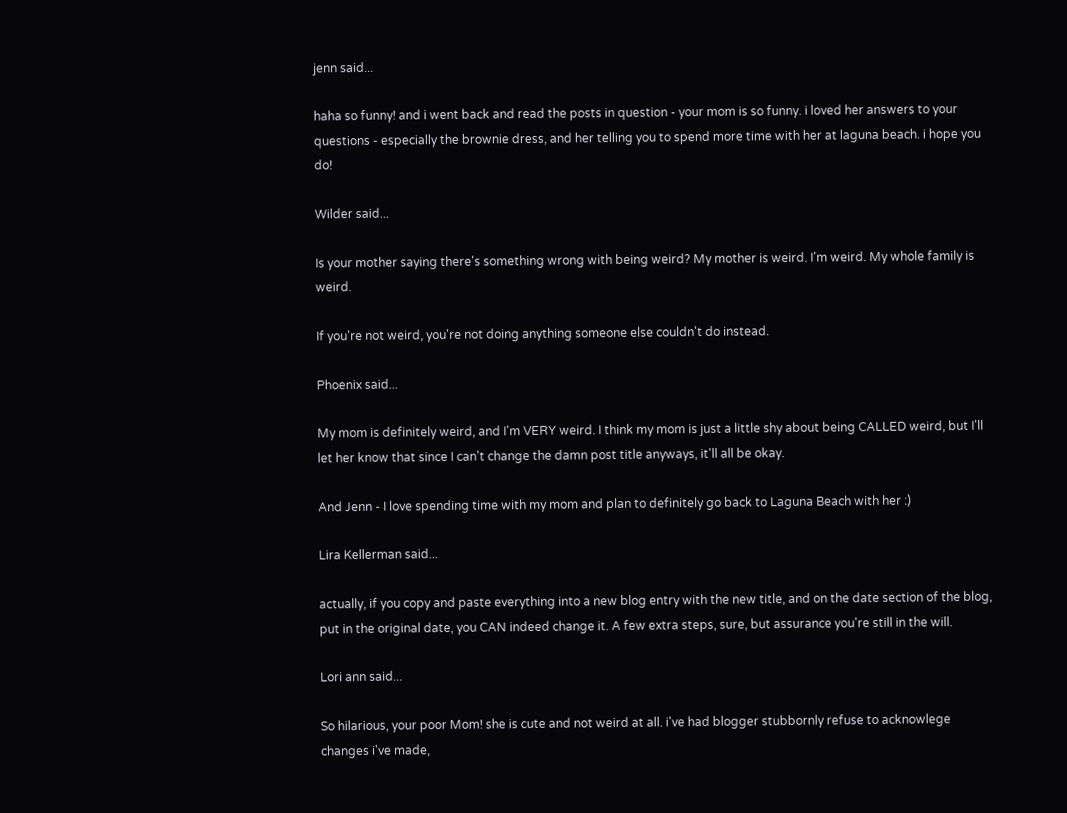jenn said...

haha so funny! and i went back and read the posts in question - your mom is so funny. i loved her answers to your questions - especially the brownie dress, and her telling you to spend more time with her at laguna beach. i hope you do!

Wilder said...

Is your mother saying there's something wrong with being weird? My mother is weird. I'm weird. My whole family is weird.

If you're not weird, you're not doing anything someone else couldn't do instead.

Phoenix said...

My mom is definitely weird, and I'm VERY weird. I think my mom is just a little shy about being CALLED weird, but I'll let her know that since I can't change the damn post title anyways, it'll all be okay.

And Jenn - I love spending time with my mom and plan to definitely go back to Laguna Beach with her :)

Lira Kellerman said...

actually, if you copy and paste everything into a new blog entry with the new title, and on the date section of the blog, put in the original date, you CAN indeed change it. A few extra steps, sure, but assurance you're still in the will.

Lori ann said...

So hilarious, your poor Mom! she is cute and not weird at all. i've had blogger stubbornly refuse to acknowlege changes i've made,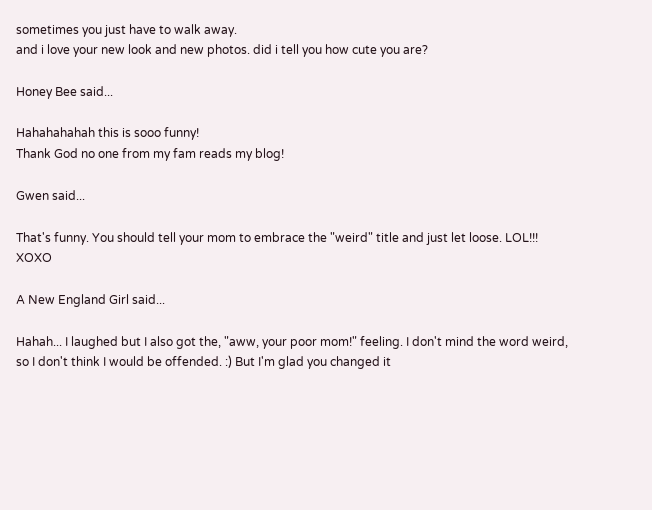sometimes you just have to walk away.
and i love your new look and new photos. did i tell you how cute you are?

Honey Bee said...

Hahahahahah this is sooo funny!
Thank God no one from my fam reads my blog!

Gwen said...

That's funny. You should tell your mom to embrace the "weird" title and just let loose. LOL!!! XOXO

A New England Girl said...

Hahah... I laughed but I also got the, "aww, your poor mom!" feeling. I don't mind the word weird, so I don't think I would be offended. :) But I'm glad you changed it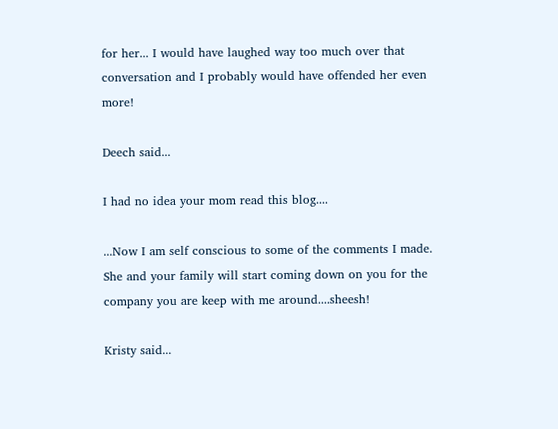for her... I would have laughed way too much over that conversation and I probably would have offended her even more!

Deech said...

I had no idea your mom read this blog....

...Now I am self conscious to some of the comments I made. She and your family will start coming down on you for the company you are keep with me around....sheesh!

Kristy said...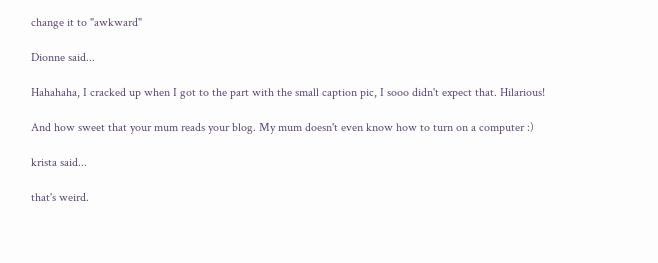change it to "awkward"

Dionne said...

Hahahaha, I cracked up when I got to the part with the small caption pic, I sooo didn't expect that. Hilarious!

And how sweet that your mum reads your blog. My mum doesn't even know how to turn on a computer :)

krista said...

that's weird.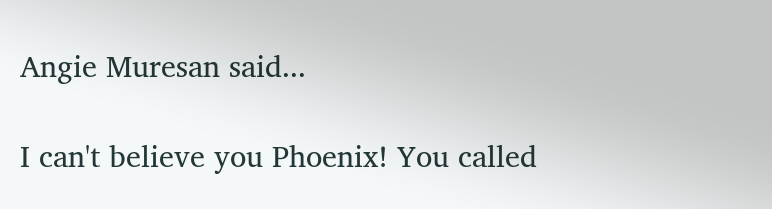Angie Muresan said...

I can't believe you Phoenix! You called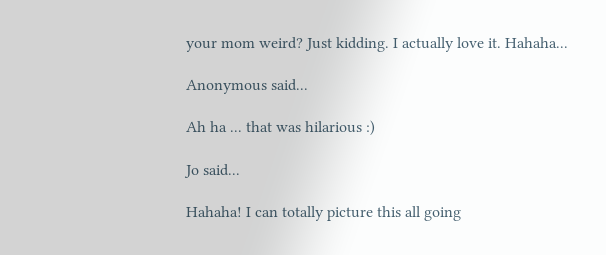your mom weird? Just kidding. I actually love it. Hahaha...

Anonymous said...

Ah ha ... that was hilarious :)

Jo said...

Hahaha! I can totally picture this all going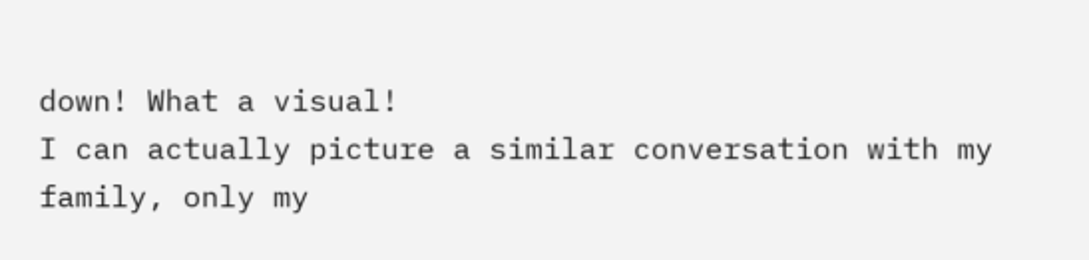down! What a visual!
I can actually picture a similar conversation with my family, only my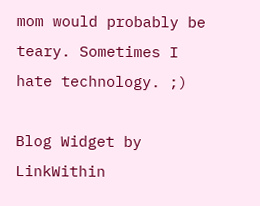mom would probably be teary. Sometimes I hate technology. ;)

Blog Widget by LinkWithin